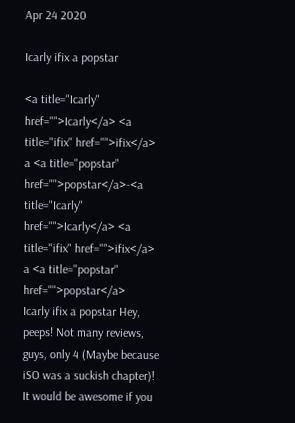Apr 24 2020

Icarly ifix a popstar

<a title="Icarly" href="">Icarly</a> <a title="ifix" href="">ifix</a> a <a title="popstar" href="">popstar</a>-<a title="Icarly" href="">Icarly</a> <a title="ifix" href="">ifix</a> a <a title="popstar" href="">popstar</a>
Icarly ifix a popstar Hey, peeps! Not many reviews, guys, only 4 (Maybe because iSO was a suckish chapter)! It would be awesome if you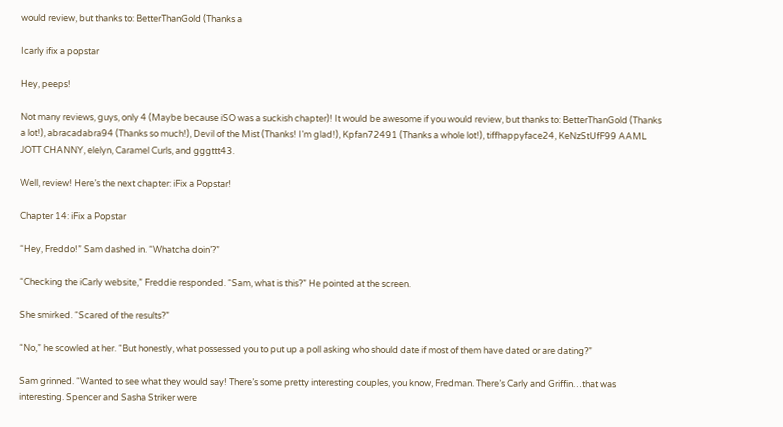would review, but thanks to: BetterThanGold (Thanks a

Icarly ifix a popstar

Hey, peeps!

Not many reviews, guys, only 4 (Maybe because iSO was a suckish chapter)! It would be awesome if you would review, but thanks to: BetterThanGold (Thanks a lot!), abracadabra94 (Thanks so much!), Devil of the Mist (Thanks! I’m glad!), Kpfan72491 (Thanks a whole lot!), tiffhappyface24, KeNzStUfF99 AAML JOTT CHANNY, elelyn, Caramel Curls, and gggttt43.

Well, review! Here’s the next chapter: iFix a Popstar!

Chapter 14: iFix a Popstar

“Hey, Freddo!” Sam dashed in. “Whatcha doin’?”

“Checking the iCarly website,” Freddie responded. “Sam, what is this?” He pointed at the screen.

She smirked. “Scared of the results?”

“No,” he scowled at her. “But honestly, what possessed you to put up a poll asking who should date if most of them have dated or are dating?”

Sam grinned. “Wanted to see what they would say! There’s some pretty interesting couples, you know, Fredman. There’s Carly and Griffin…that was interesting. Spencer and Sasha Striker were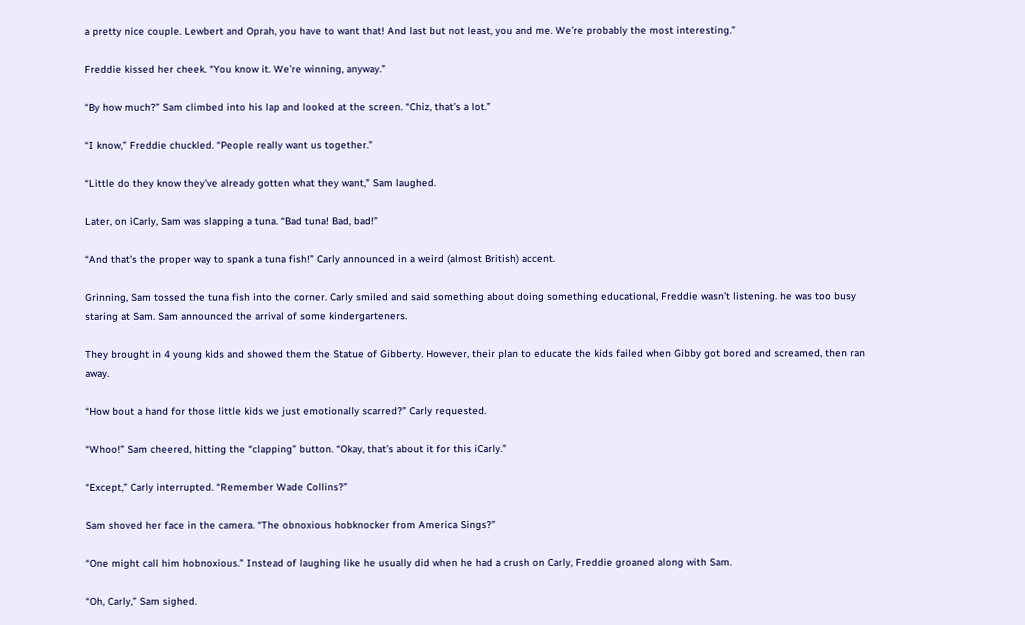a pretty nice couple. Lewbert and Oprah, you have to want that! And last but not least, you and me. We’re probably the most interesting.”

Freddie kissed her cheek. “You know it. We’re winning, anyway.”

“By how much?” Sam climbed into his lap and looked at the screen. “Chiz, that’s a lot.”

“I know,” Freddie chuckled. “People really want us together.”

“Little do they know they’ve already gotten what they want,” Sam laughed.

Later, on iCarly, Sam was slapping a tuna. “Bad tuna! Bad, bad!”

“And that’s the proper way to spank a tuna fish!” Carly announced in a weird (almost British) accent.

Grinning, Sam tossed the tuna fish into the corner. Carly smiled and said something about doing something educational, Freddie wasn’t listening. he was too busy staring at Sam. Sam announced the arrival of some kindergarteners.

They brought in 4 young kids and showed them the Statue of Gibberty. However, their plan to educate the kids failed when Gibby got bored and screamed, then ran away.

“How bout a hand for those little kids we just emotionally scarred?” Carly requested.

“Whoo!” Sam cheered, hitting the “clapping” button. “Okay, that’s about it for this iCarly.”

“Except,” Carly interrupted. “Remember Wade Collins?”

Sam shoved her face in the camera. “The obnoxious hobknocker from America Sings?”

“One might call him hobnoxious.” Instead of laughing like he usually did when he had a crush on Carly, Freddie groaned along with Sam.

“Oh, Carly,” Sam sighed.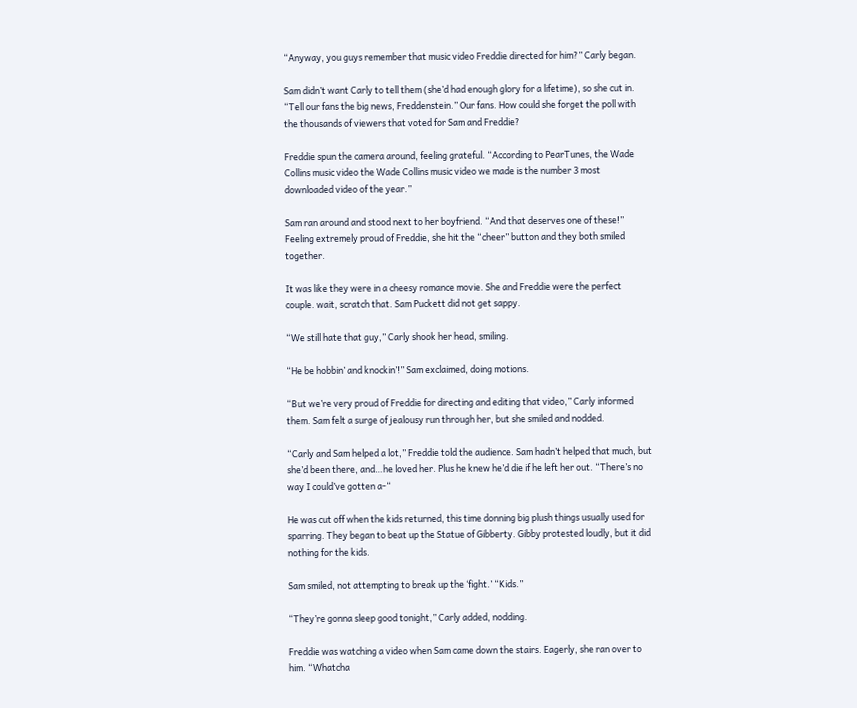“Anyway, you guys remember that music video Freddie directed for him?” Carly began.

Sam didn’t want Carly to tell them (she’d had enough glory for a lifetime), so she cut in. “Tell our fans the big news, Freddenstein.” Our fans. How could she forget the poll with the thousands of viewers that voted for Sam and Freddie?

Freddie spun the camera around, feeling grateful. “According to PearTunes, the Wade Collins music video the Wade Collins music video we made is the number 3 most downloaded video of the year.”

Sam ran around and stood next to her boyfriend. “And that deserves one of these!” Feeling extremely proud of Freddie, she hit the “cheer” button and they both smiled together.

It was like they were in a cheesy romance movie. She and Freddie were the perfect couple. wait, scratch that. Sam Puckett did not get sappy.

“We still hate that guy,” Carly shook her head, smiling.

“He be hobbin’ and knockin’!” Sam exclaimed, doing motions.

“But we’re very proud of Freddie for directing and editing that video,” Carly informed them. Sam felt a surge of jealousy run through her, but she smiled and nodded.

“Carly and Sam helped a lot,” Freddie told the audience. Sam hadn’t helped that much, but she’d been there, and…he loved her. Plus he knew he’d die if he left her out. “There’s no way I could’ve gotten a-“

He was cut off when the kids returned, this time donning big plush things usually used for sparring. They began to beat up the Statue of Gibberty. Gibby protested loudly, but it did nothing for the kids.

Sam smiled, not attempting to break up the ‘fight.’ “Kids.”

“They’re gonna sleep good tonight,” Carly added, nodding.

Freddie was watching a video when Sam came down the stairs. Eagerly, she ran over to him. “Whatcha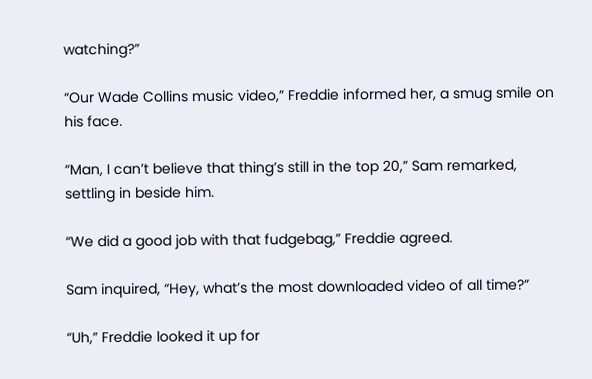watching?”

“Our Wade Collins music video,” Freddie informed her, a smug smile on his face.

“Man, I can’t believe that thing’s still in the top 20,” Sam remarked, settling in beside him.

“We did a good job with that fudgebag,” Freddie agreed.

Sam inquired, “Hey, what’s the most downloaded video of all time?”

“Uh,” Freddie looked it up for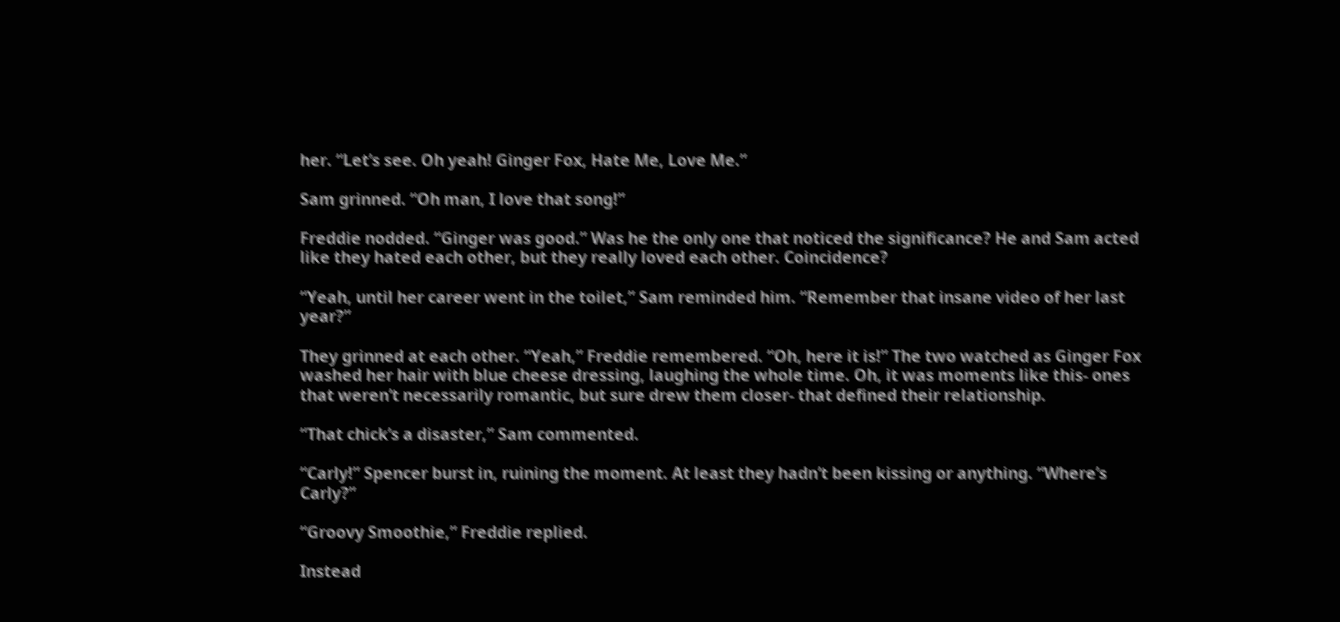her. “Let’s see. Oh yeah! Ginger Fox, Hate Me, Love Me.”

Sam grinned. “Oh man, I love that song!”

Freddie nodded. “Ginger was good.” Was he the only one that noticed the significance? He and Sam acted like they hated each other, but they really loved each other. Coincidence?

“Yeah, until her career went in the toilet,” Sam reminded him. “Remember that insane video of her last year?”

They grinned at each other. “Yeah,” Freddie remembered. “Oh, here it is!” The two watched as Ginger Fox washed her hair with blue cheese dressing, laughing the whole time. Oh, it was moments like this- ones that weren’t necessarily romantic, but sure drew them closer- that defined their relationship.

“That chick’s a disaster,” Sam commented.

“Carly!” Spencer burst in, ruining the moment. At least they hadn’t been kissing or anything. “Where’s Carly?”

“Groovy Smoothie,” Freddie replied.

Instead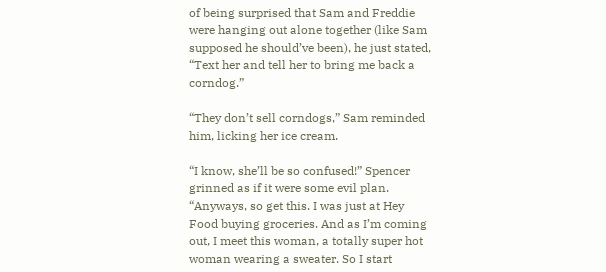of being surprised that Sam and Freddie were hanging out alone together (like Sam supposed he should’ve been), he just stated, “Text her and tell her to bring me back a corndog.”

“They don’t sell corndogs,” Sam reminded him, licking her ice cream.

“I know, she’ll be so confused!” Spencer grinned as if it were some evil plan. “Anyways, so get this. I was just at Hey Food buying groceries. And as I’m coming out, I meet this woman, a totally super hot woman wearing a sweater. So I start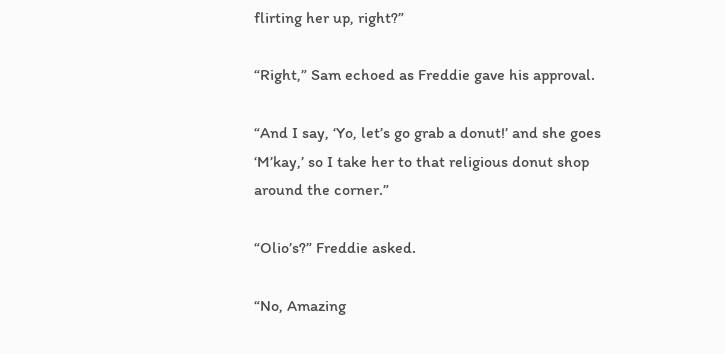flirting her up, right?”

“Right,” Sam echoed as Freddie gave his approval.

“And I say, ‘Yo, let’s go grab a donut!’ and she goes ‘M’kay,’ so I take her to that religious donut shop around the corner.”

“Olio’s?” Freddie asked.

“No, Amazing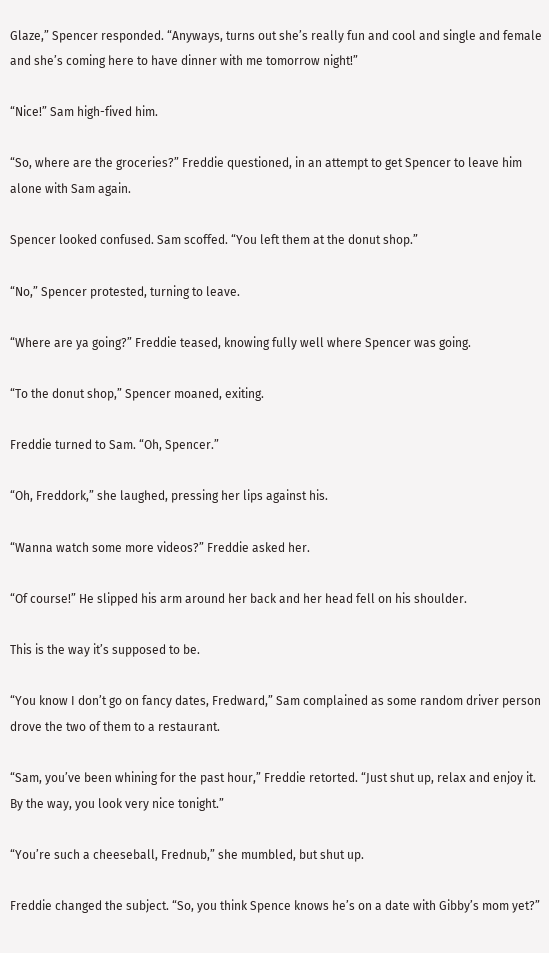Glaze,” Spencer responded. “Anyways, turns out she’s really fun and cool and single and female and she’s coming here to have dinner with me tomorrow night!”

“Nice!” Sam high-fived him.

“So, where are the groceries?” Freddie questioned, in an attempt to get Spencer to leave him alone with Sam again.

Spencer looked confused. Sam scoffed. “You left them at the donut shop.”

“No,” Spencer protested, turning to leave.

“Where are ya going?” Freddie teased, knowing fully well where Spencer was going.

“To the donut shop,” Spencer moaned, exiting.

Freddie turned to Sam. “Oh, Spencer.”

“Oh, Freddork,” she laughed, pressing her lips against his.

“Wanna watch some more videos?” Freddie asked her.

“Of course!” He slipped his arm around her back and her head fell on his shoulder.

This is the way it’s supposed to be.

“You know I don’t go on fancy dates, Fredward,” Sam complained as some random driver person drove the two of them to a restaurant.

“Sam, you’ve been whining for the past hour,” Freddie retorted. “Just shut up, relax and enjoy it. By the way, you look very nice tonight.”

“You’re such a cheeseball, Frednub,” she mumbled, but shut up.

Freddie changed the subject. “So, you think Spence knows he’s on a date with Gibby’s mom yet?”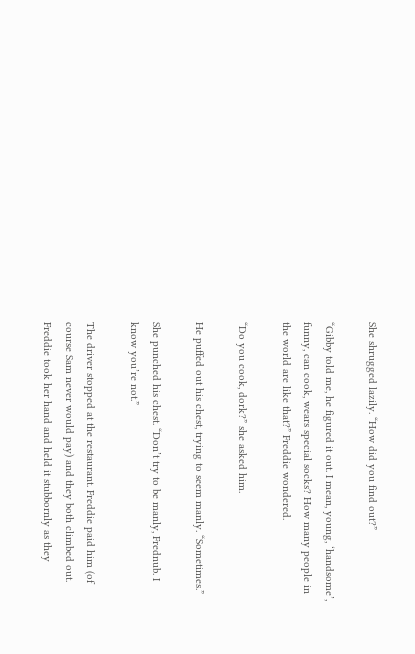She shrugged lazily. “How did you find out?”

“Gibby told me, he figured it out. I mean, young, ‘handsome’, funny, can cook, wears special socks? How many people in the world are like that?” Freddie wondered.

“Do you cook, dork?” she asked him.

He puffed out his chest, trying to seem manly. “Sometimes.”

She punched his chest. “Don’t try to be manly, Frednub. I know you’re not.”

The driver stopped at the restaurant. Freddie paid him (of course Sam never would pay) and they both climbed out. Freddie took her hand and held it stubbornly as they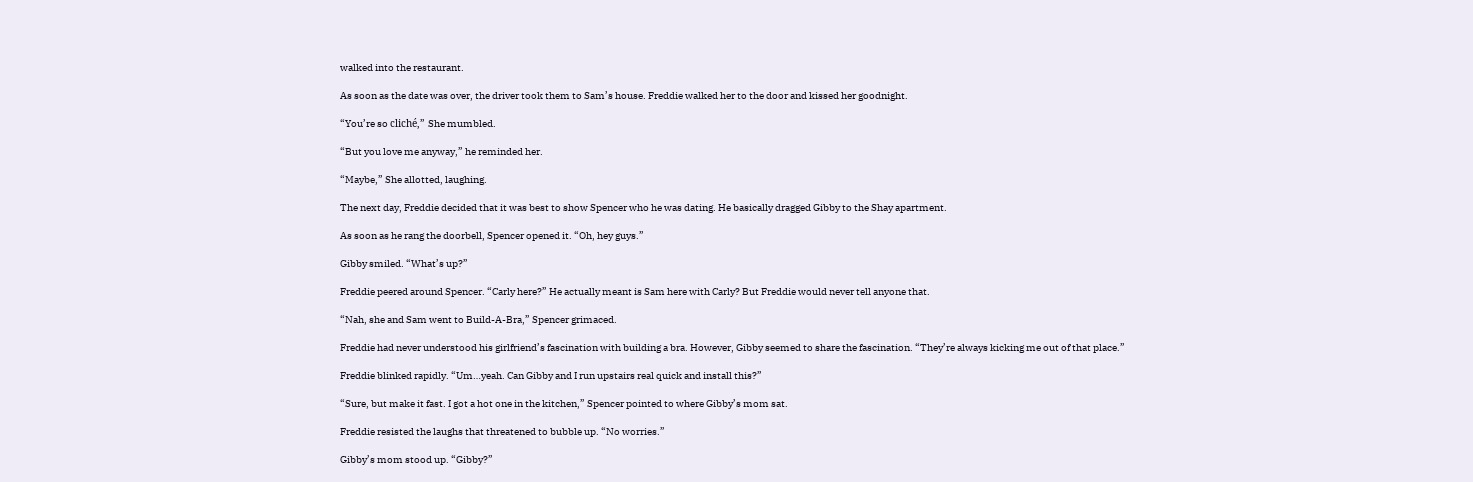walked into the restaurant.

As soon as the date was over, the driver took them to Sam’s house. Freddie walked her to the door and kissed her goodnight.

“You’re so cliché,” She mumbled.

“But you love me anyway,” he reminded her.

“Maybe,” She allotted, laughing.

The next day, Freddie decided that it was best to show Spencer who he was dating. He basically dragged Gibby to the Shay apartment.

As soon as he rang the doorbell, Spencer opened it. “Oh, hey guys.”

Gibby smiled. “What’s up?”

Freddie peered around Spencer. “Carly here?” He actually meant is Sam here with Carly? But Freddie would never tell anyone that.

“Nah, she and Sam went to Build-A-Bra,” Spencer grimaced.

Freddie had never understood his girlfriend’s fascination with building a bra. However, Gibby seemed to share the fascination. “They’re always kicking me out of that place.”

Freddie blinked rapidly. “Um…yeah. Can Gibby and I run upstairs real quick and install this?”

“Sure, but make it fast. I got a hot one in the kitchen,” Spencer pointed to where Gibby’s mom sat.

Freddie resisted the laughs that threatened to bubble up. “No worries.”

Gibby’s mom stood up. “Gibby?”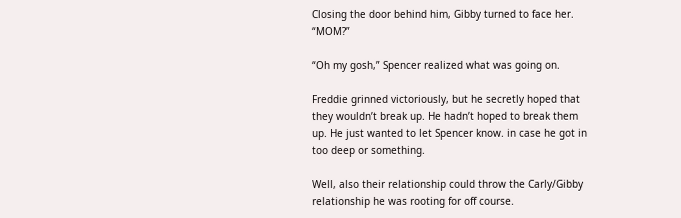Closing the door behind him, Gibby turned to face her. “MOM?”

“Oh my gosh,” Spencer realized what was going on.

Freddie grinned victoriously, but he secretly hoped that they wouldn’t break up. He hadn’t hoped to break them up. He just wanted to let Spencer know. in case he got in too deep or something.

Well, also their relationship could throw the Carly/Gibby relationship he was rooting for off course.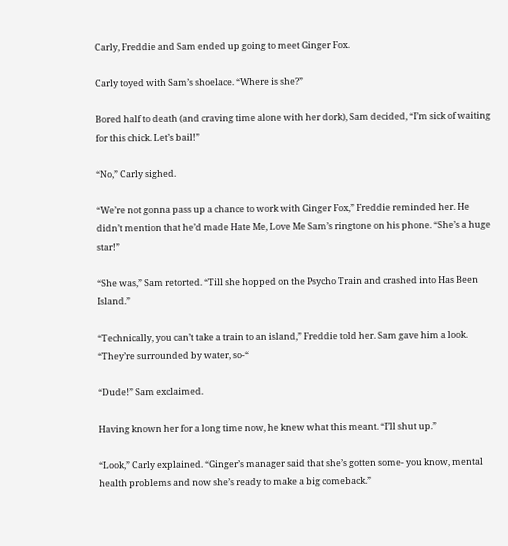Carly, Freddie and Sam ended up going to meet Ginger Fox.

Carly toyed with Sam’s shoelace. “Where is she?”

Bored half to death (and craving time alone with her dork), Sam decided, “I’m sick of waiting for this chick. Let’s bail!”

“No,” Carly sighed.

“We’re not gonna pass up a chance to work with Ginger Fox,” Freddie reminded her. He didn’t mention that he’d made Hate Me, Love Me Sam’s ringtone on his phone. “She’s a huge star!”

“She was,” Sam retorted. “Till she hopped on the Psycho Train and crashed into Has Been Island.”

“Technically, you can’t take a train to an island,” Freddie told her. Sam gave him a look. “They’re surrounded by water, so-“

“Dude!” Sam exclaimed.

Having known her for a long time now, he knew what this meant. “I’ll shut up.”

“Look,” Carly explained. “Ginger’s manager said that she’s gotten some- you know, mental health problems and now she’s ready to make a big comeback.”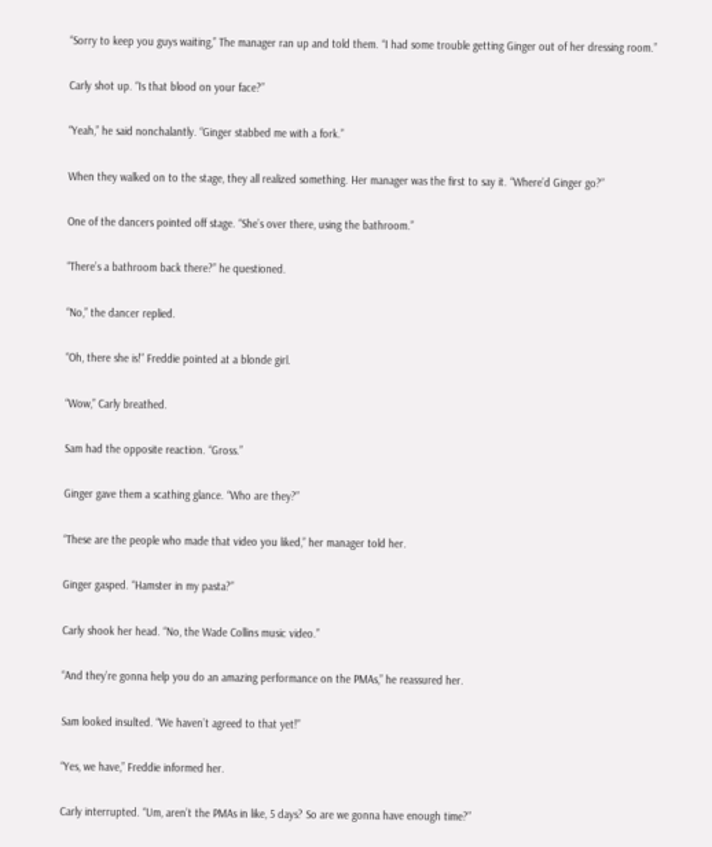“Sorry to keep you guys waiting,” The manager ran up and told them. “I had some trouble getting Ginger out of her dressing room.”

Carly shot up. “Is that blood on your face?”

“Yeah,” he said nonchalantly. “Ginger stabbed me with a fork.”

When they walked on to the stage, they all realized something. Her manager was the first to say it. “Where’d Ginger go?”

One of the dancers pointed off stage. “She’s over there, using the bathroom.”

“There’s a bathroom back there?” he questioned.

“No,” the dancer replied.

“Oh, there she is!” Freddie pointed at a blonde girl.

“Wow,” Carly breathed.

Sam had the opposite reaction. “Gross.”

Ginger gave them a scathing glance. “Who are they?”

“These are the people who made that video you liked,” her manager told her.

Ginger gasped. “Hamster in my pasta?”

Carly shook her head. “No, the Wade Collins music video.”

“And they’re gonna help you do an amazing performance on the PMAs,” he reassured her.

Sam looked insulted. “We haven’t agreed to that yet!”

“Yes, we have,” Freddie informed her.

Carly interrupted. “Um, aren’t the PMAs in like, 5 days? So are we gonna have enough time?”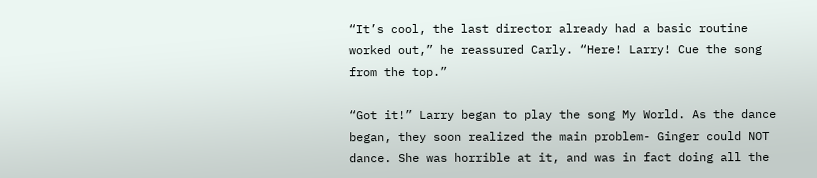“It’s cool, the last director already had a basic routine worked out,” he reassured Carly. “Here! Larry! Cue the song from the top.”

“Got it!” Larry began to play the song My World. As the dance began, they soon realized the main problem- Ginger could NOT dance. She was horrible at it, and was in fact doing all the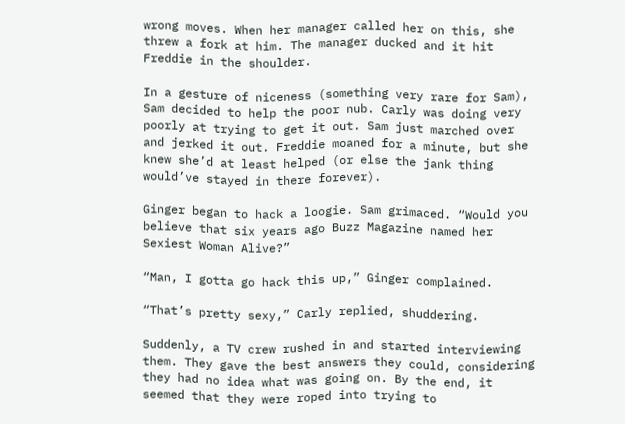wrong moves. When her manager called her on this, she threw a fork at him. The manager ducked and it hit Freddie in the shoulder.

In a gesture of niceness (something very rare for Sam), Sam decided to help the poor nub. Carly was doing very poorly at trying to get it out. Sam just marched over and jerked it out. Freddie moaned for a minute, but she knew she’d at least helped (or else the jank thing would’ve stayed in there forever).

Ginger began to hack a loogie. Sam grimaced. “Would you believe that six years ago Buzz Magazine named her Sexiest Woman Alive?”

“Man, I gotta go hack this up,” Ginger complained.

“That’s pretty sexy,” Carly replied, shuddering.

Suddenly, a TV crew rushed in and started interviewing them. They gave the best answers they could, considering they had no idea what was going on. By the end, it seemed that they were roped into trying to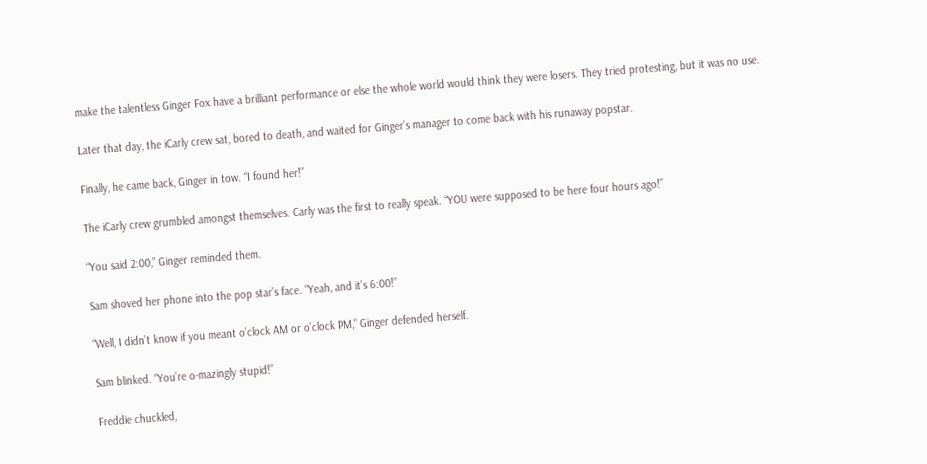make the talentless Ginger Fox have a brilliant performance or else the whole world would think they were losers. They tried protesting, but it was no use.

Later that day, the iCarly crew sat, bored to death, and waited for Ginger’s manager to come back with his runaway popstar.

Finally, he came back, Ginger in tow. “I found her!”

The iCarly crew grumbled amongst themselves. Carly was the first to really speak. “YOU were supposed to be here four hours ago!”

“You said 2:00,” Ginger reminded them.

Sam shoved her phone into the pop star’s face. “Yeah, and it’s 6:00!”

“Well, I didn’t know if you meant o’clock AM or o’clock PM,” Ginger defended herself.

Sam blinked. “You’re o-mazingly stupid!”

Freddie chuckled,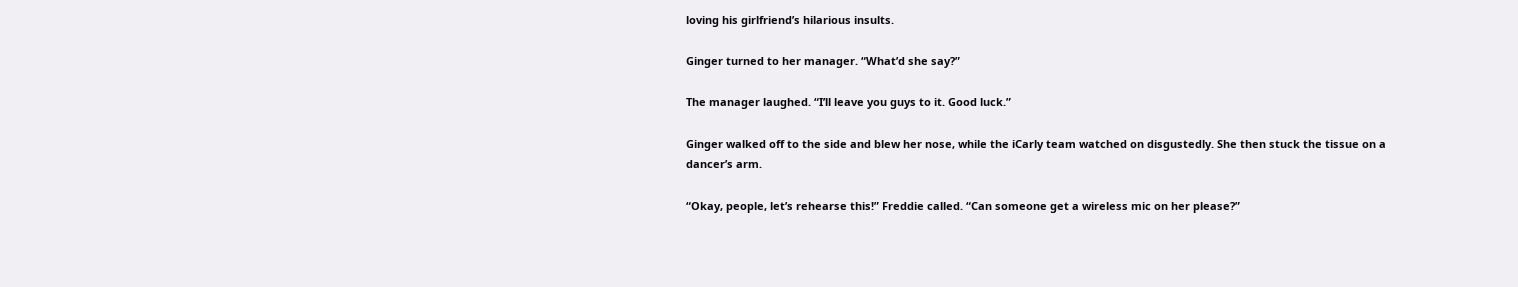loving his girlfriend’s hilarious insults.

Ginger turned to her manager. “What’d she say?”

The manager laughed. “I’ll leave you guys to it. Good luck.”

Ginger walked off to the side and blew her nose, while the iCarly team watched on disgustedly. She then stuck the tissue on a dancer’s arm.

“Okay, people, let’s rehearse this!” Freddie called. “Can someone get a wireless mic on her please?”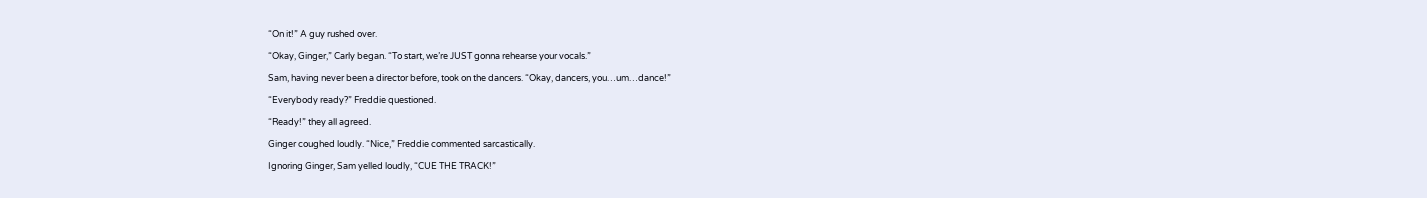“On it!” A guy rushed over.

“Okay, Ginger,” Carly began. “To start, we’re JUST gonna rehearse your vocals.”

Sam, having never been a director before, took on the dancers. “Okay, dancers, you…um…dance!”

“Everybody ready?” Freddie questioned.

“Ready!” they all agreed.

Ginger coughed loudly. “Nice,” Freddie commented sarcastically.

Ignoring Ginger, Sam yelled loudly, “CUE THE TRACK!”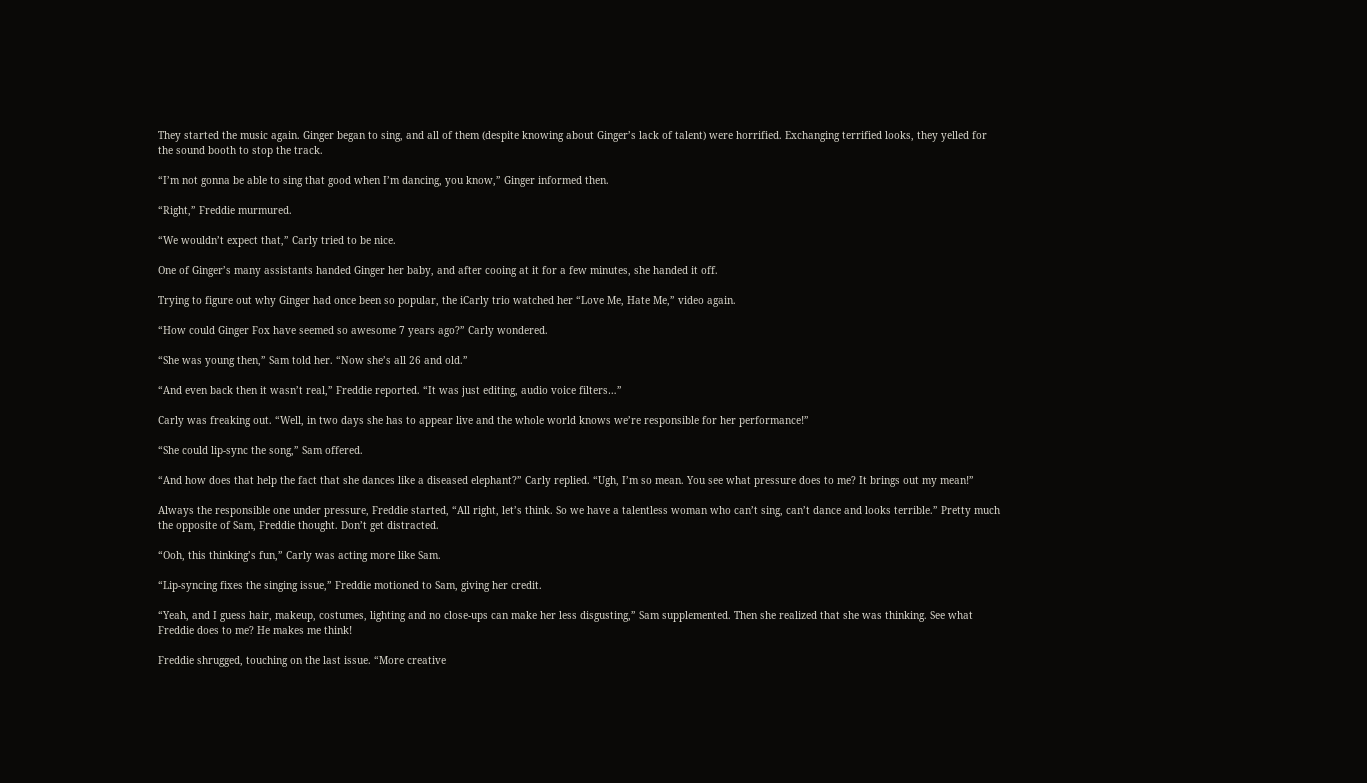They started the music again. Ginger began to sing, and all of them (despite knowing about Ginger’s lack of talent) were horrified. Exchanging terrified looks, they yelled for the sound booth to stop the track.

“I’m not gonna be able to sing that good when I’m dancing, you know,” Ginger informed then.

“Right,” Freddie murmured.

“We wouldn’t expect that,” Carly tried to be nice.

One of Ginger’s many assistants handed Ginger her baby, and after cooing at it for a few minutes, she handed it off.

Trying to figure out why Ginger had once been so popular, the iCarly trio watched her “Love Me, Hate Me,” video again.

“How could Ginger Fox have seemed so awesome 7 years ago?” Carly wondered.

“She was young then,” Sam told her. “Now she’s all 26 and old.”

“And even back then it wasn’t real,” Freddie reported. “It was just editing, audio voice filters…”

Carly was freaking out. “Well, in two days she has to appear live and the whole world knows we’re responsible for her performance!”

“She could lip-sync the song,” Sam offered.

“And how does that help the fact that she dances like a diseased elephant?” Carly replied. “Ugh, I’m so mean. You see what pressure does to me? It brings out my mean!”

Always the responsible one under pressure, Freddie started, “All right, let’s think. So we have a talentless woman who can’t sing, can’t dance and looks terrible.” Pretty much the opposite of Sam, Freddie thought. Don’t get distracted.

“Ooh, this thinking’s fun,” Carly was acting more like Sam.

“Lip-syncing fixes the singing issue,” Freddie motioned to Sam, giving her credit.

“Yeah, and I guess hair, makeup, costumes, lighting and no close-ups can make her less disgusting,” Sam supplemented. Then she realized that she was thinking. See what Freddie does to me? He makes me think!

Freddie shrugged, touching on the last issue. “More creative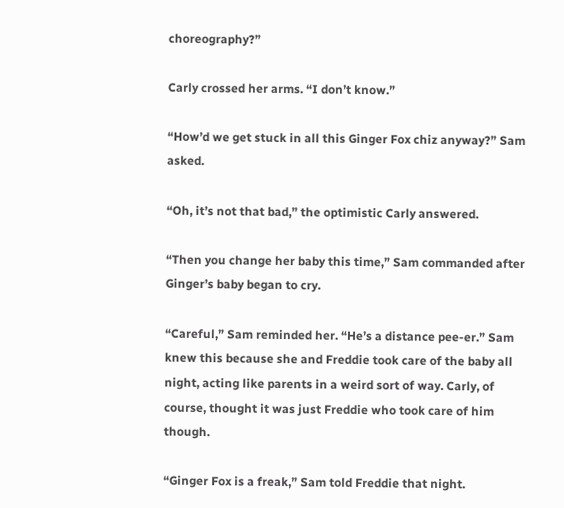choreography?”

Carly crossed her arms. “I don’t know.”

“How’d we get stuck in all this Ginger Fox chiz anyway?” Sam asked.

“Oh, it’s not that bad,” the optimistic Carly answered.

“Then you change her baby this time,” Sam commanded after Ginger’s baby began to cry.

“Careful,” Sam reminded her. “He’s a distance pee-er.” Sam knew this because she and Freddie took care of the baby all night, acting like parents in a weird sort of way. Carly, of course, thought it was just Freddie who took care of him though.

“Ginger Fox is a freak,” Sam told Freddie that night.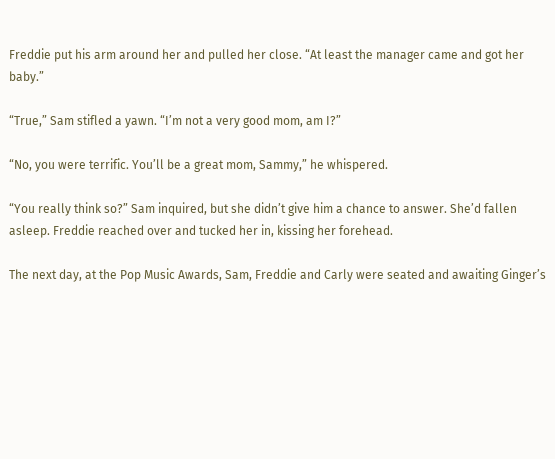Freddie put his arm around her and pulled her close. “At least the manager came and got her baby.”

“True,” Sam stifled a yawn. “I’m not a very good mom, am I?”

“No, you were terrific. You’ll be a great mom, Sammy,” he whispered.

“You really think so?” Sam inquired, but she didn’t give him a chance to answer. She’d fallen asleep. Freddie reached over and tucked her in, kissing her forehead.

The next day, at the Pop Music Awards, Sam, Freddie and Carly were seated and awaiting Ginger’s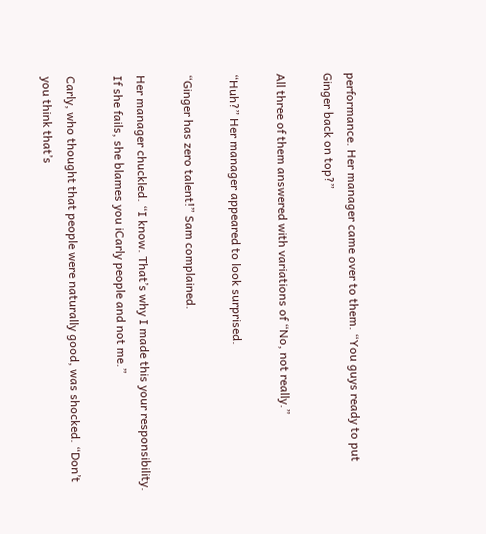performance. Her manager came over to them. “You guys ready to put Ginger back on top?”

All three of them answered with variations of “No, not really.”

“Huh?” Her manager appeared to look surprised.

“Ginger has zero talent!” Sam complained.

Her manager chuckled. “I know. That’s why I made this your responsibility. If she fails, she blames you iCarly people and not me.”

Carly, who thought that people were naturally good, was shocked. “Don’t you think that’s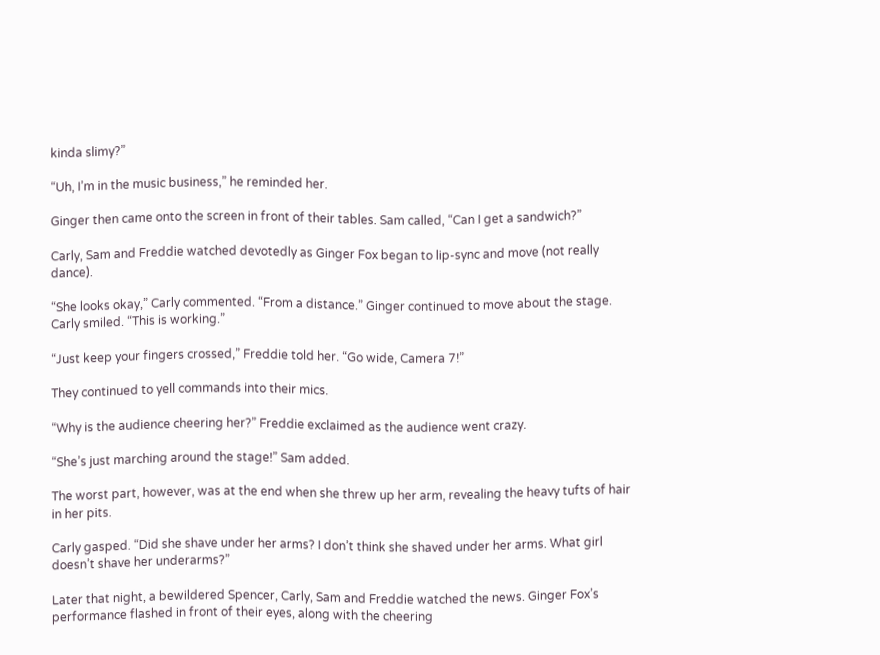kinda slimy?”

“Uh, I’m in the music business,” he reminded her.

Ginger then came onto the screen in front of their tables. Sam called, “Can I get a sandwich?”

Carly, Sam and Freddie watched devotedly as Ginger Fox began to lip-sync and move (not really dance).

“She looks okay,” Carly commented. “From a distance.” Ginger continued to move about the stage. Carly smiled. “This is working.”

“Just keep your fingers crossed,” Freddie told her. “Go wide, Camera 7!”

They continued to yell commands into their mics.

“Why is the audience cheering her?” Freddie exclaimed as the audience went crazy.

“She’s just marching around the stage!” Sam added.

The worst part, however, was at the end when she threw up her arm, revealing the heavy tufts of hair in her pits.

Carly gasped. “Did she shave under her arms? I don’t think she shaved under her arms. What girl doesn’t shave her underarms?”

Later that night, a bewildered Spencer, Carly, Sam and Freddie watched the news. Ginger Fox’s performance flashed in front of their eyes, along with the cheering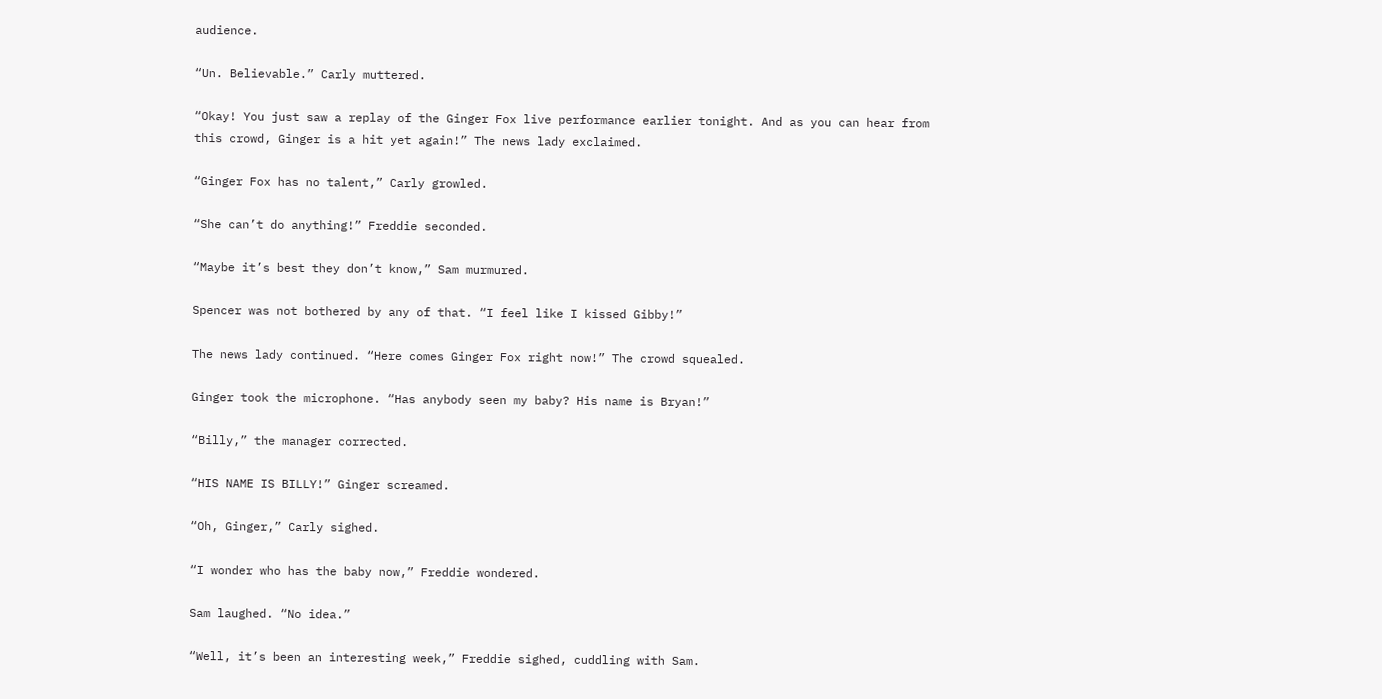audience.

“Un. Believable.” Carly muttered.

“Okay! You just saw a replay of the Ginger Fox live performance earlier tonight. And as you can hear from this crowd, Ginger is a hit yet again!” The news lady exclaimed.

“Ginger Fox has no talent,” Carly growled.

“She can’t do anything!” Freddie seconded.

“Maybe it’s best they don’t know,” Sam murmured.

Spencer was not bothered by any of that. “I feel like I kissed Gibby!”

The news lady continued. “Here comes Ginger Fox right now!” The crowd squealed.

Ginger took the microphone. “Has anybody seen my baby? His name is Bryan!”

“Billy,” the manager corrected.

“HIS NAME IS BILLY!” Ginger screamed.

“Oh, Ginger,” Carly sighed.

“I wonder who has the baby now,” Freddie wondered.

Sam laughed. “No idea.”

“Well, it’s been an interesting week,” Freddie sighed, cuddling with Sam.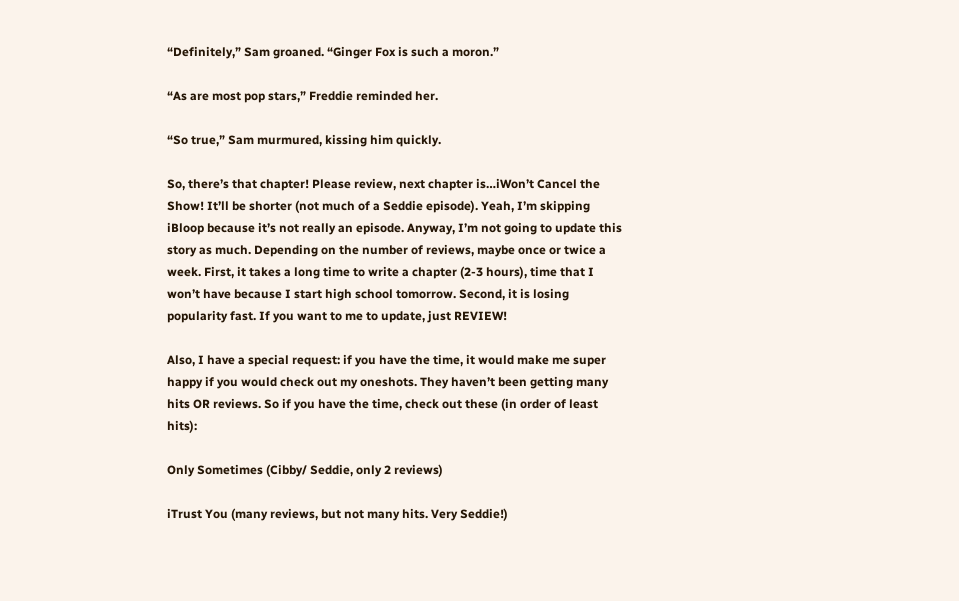“Definitely,” Sam groaned. “Ginger Fox is such a moron.”

“As are most pop stars,” Freddie reminded her.

“So true,” Sam murmured, kissing him quickly.

So, there’s that chapter! Please review, next chapter is…iWon’t Cancel the Show! It’ll be shorter (not much of a Seddie episode). Yeah, I’m skipping iBloop because it’s not really an episode. Anyway, I’m not going to update this story as much. Depending on the number of reviews, maybe once or twice a week. First, it takes a long time to write a chapter (2-3 hours), time that I won’t have because I start high school tomorrow. Second, it is losing popularity fast. If you want to me to update, just REVIEW!

Also, I have a special request: if you have the time, it would make me super happy if you would check out my oneshots. They haven’t been getting many hits OR reviews. So if you have the time, check out these (in order of least hits):

Only Sometimes (Cibby/ Seddie, only 2 reviews)

iTrust You (many reviews, but not many hits. Very Seddie!)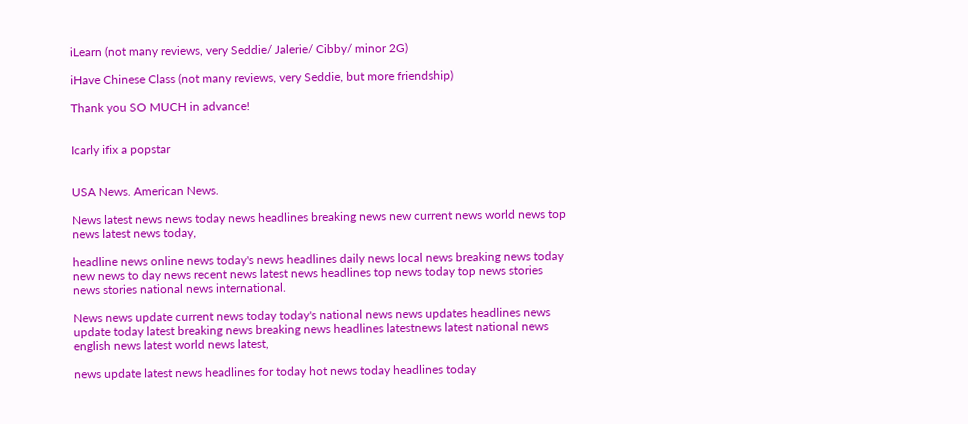iLearn (not many reviews, very Seddie/ Jalerie/ Cibby/ minor 2G)

iHave Chinese Class (not many reviews, very Seddie, but more friendship)

Thank you SO MUCH in advance!


Icarly ifix a popstar


USA News. American News.

News latest news news today news headlines breaking news new current news world news top news latest news today,

headline news online news today's news headlines daily news local news breaking news today new news to day news recent news latest news headlines top news today top news stories news stories national news international.

News news update current news today today's national news news updates headlines news update today latest breaking news breaking news headlines latestnews latest national news english news latest world news latest,

news update latest news headlines for today hot news today headlines today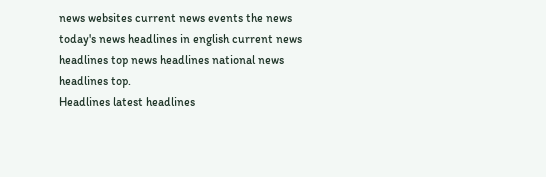news websites current news events the news today's news headlines in english current news headlines top news headlines national news headlines top.
Headlines latest headlines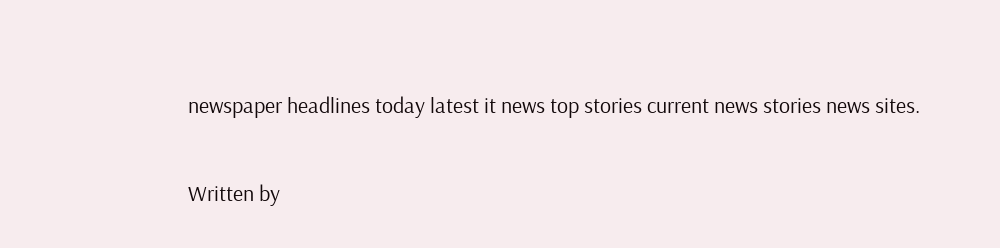newspaper headlines today latest it news top stories current news stories news sites.

Written by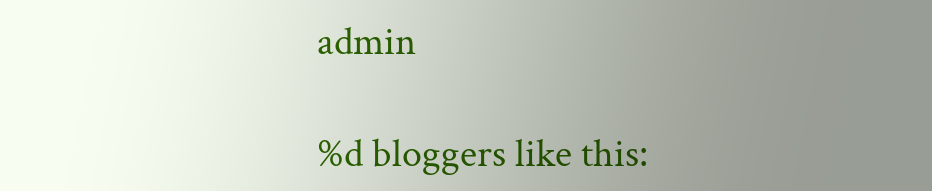admin

%d bloggers like this: